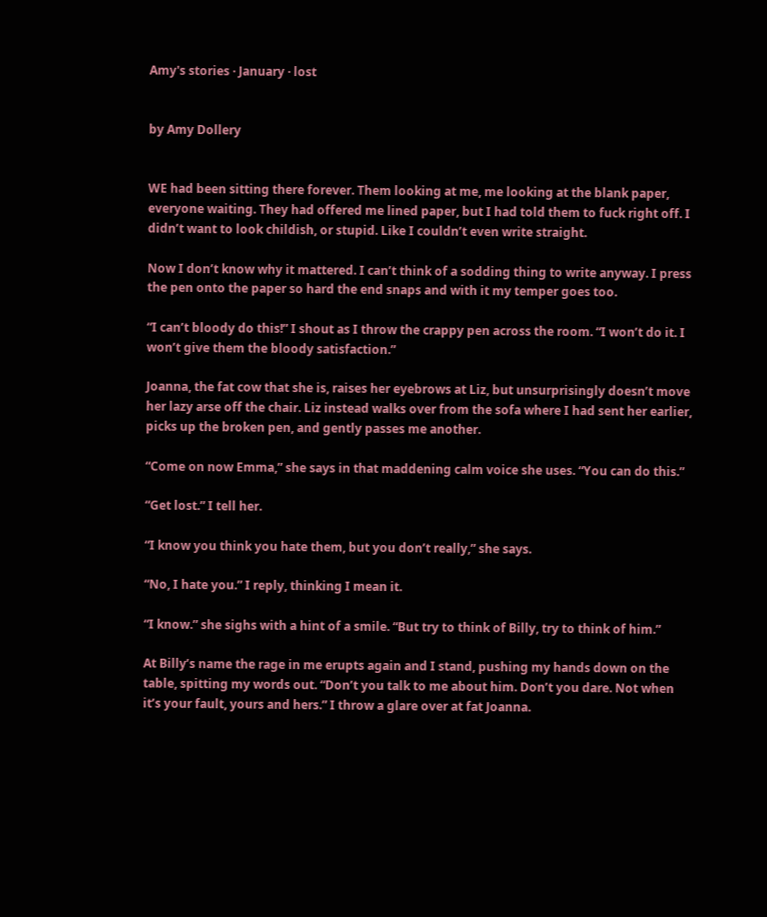Amy's stories · January · lost


by Amy Dollery


WE had been sitting there forever. Them looking at me, me looking at the blank paper, everyone waiting. They had offered me lined paper, but I had told them to fuck right off. I didn’t want to look childish, or stupid. Like I couldn’t even write straight.

Now I don’t know why it mattered. I can’t think of a sodding thing to write anyway. I press the pen onto the paper so hard the end snaps and with it my temper goes too.

“I can’t bloody do this!” I shout as I throw the crappy pen across the room. “I won’t do it. I won’t give them the bloody satisfaction.”

Joanna, the fat cow that she is, raises her eyebrows at Liz, but unsurprisingly doesn’t move her lazy arse off the chair. Liz instead walks over from the sofa where I had sent her earlier, picks up the broken pen, and gently passes me another.

“Come on now Emma,” she says in that maddening calm voice she uses. “You can do this.”

“Get lost.” I tell her.

“I know you think you hate them, but you don’t really,” she says.

“No, I hate you.” I reply, thinking I mean it.

“I know.” she sighs with a hint of a smile. “But try to think of Billy, try to think of him.”

At Billy’s name the rage in me erupts again and I stand, pushing my hands down on the table, spitting my words out. “Don’t you talk to me about him. Don’t you dare. Not when it’s your fault, yours and hers.” I throw a glare over at fat Joanna.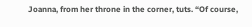Joanna, from her throne in the corner, tuts. “Of course,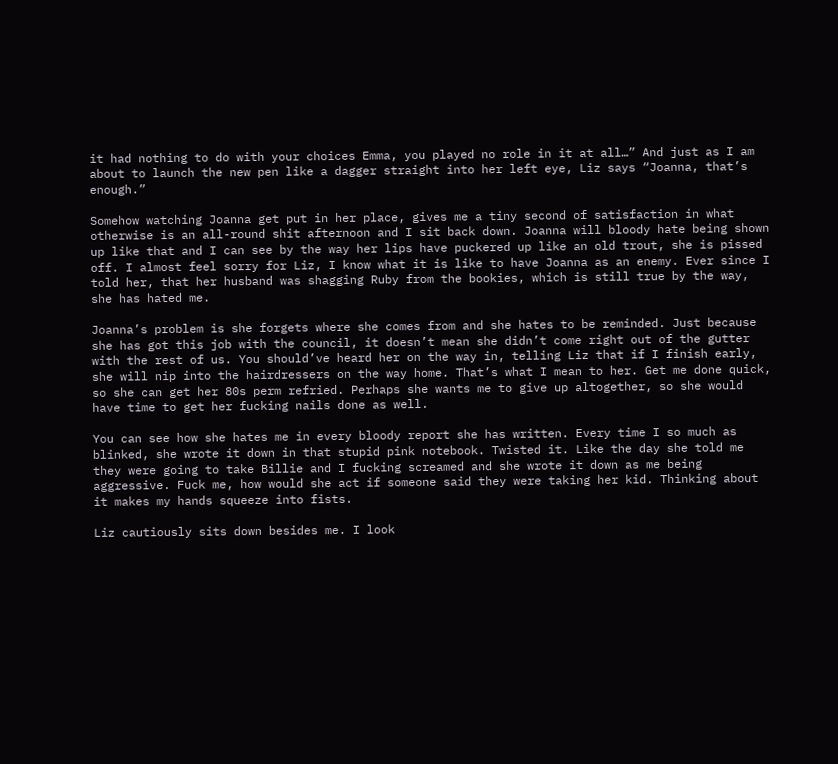it had nothing to do with your choices Emma, you played no role in it at all…” And just as I am about to launch the new pen like a dagger straight into her left eye, Liz says “Joanna, that’s enough.”

Somehow watching Joanna get put in her place, gives me a tiny second of satisfaction in what otherwise is an all-round shit afternoon and I sit back down. Joanna will bloody hate being shown up like that and I can see by the way her lips have puckered up like an old trout, she is pissed off. I almost feel sorry for Liz, I know what it is like to have Joanna as an enemy. Ever since I told her, that her husband was shagging Ruby from the bookies, which is still true by the way, she has hated me.

Joanna’s problem is she forgets where she comes from and she hates to be reminded. Just because she has got this job with the council, it doesn’t mean she didn’t come right out of the gutter with the rest of us. You should’ve heard her on the way in, telling Liz that if I finish early, she will nip into the hairdressers on the way home. That’s what I mean to her. Get me done quick, so she can get her 80s perm refried. Perhaps she wants me to give up altogether, so she would have time to get her fucking nails done as well.

You can see how she hates me in every bloody report she has written. Every time I so much as blinked, she wrote it down in that stupid pink notebook. Twisted it. Like the day she told me they were going to take Billie and I fucking screamed and she wrote it down as me being aggressive. Fuck me, how would she act if someone said they were taking her kid. Thinking about it makes my hands squeeze into fists.

Liz cautiously sits down besides me. I look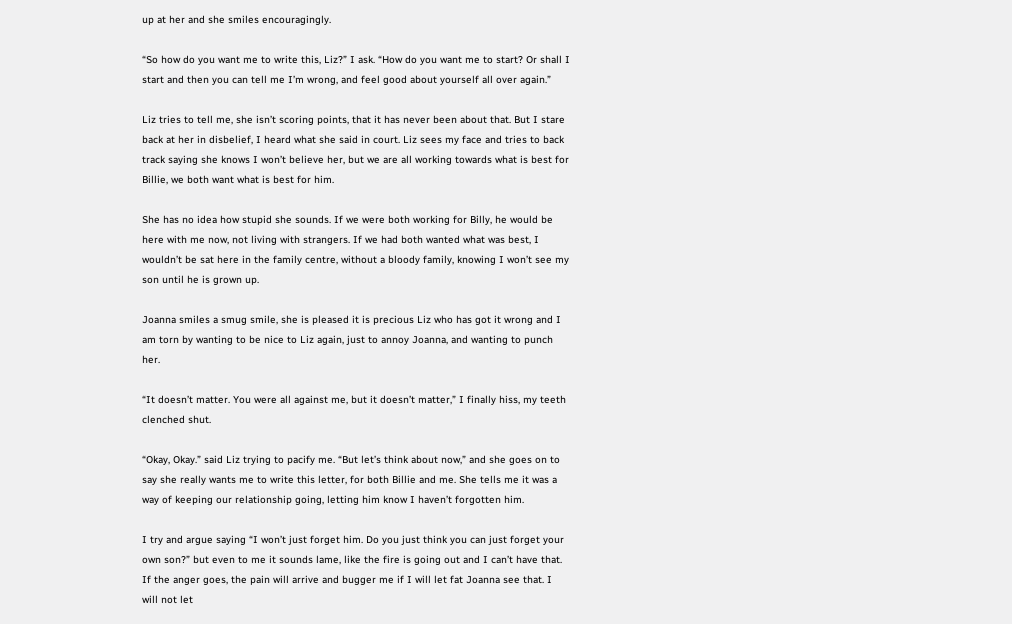up at her and she smiles encouragingly.

“So how do you want me to write this, Liz?” I ask. “How do you want me to start? Or shall I start and then you can tell me I’m wrong, and feel good about yourself all over again.”

Liz tries to tell me, she isn’t scoring points, that it has never been about that. But I stare back at her in disbelief, I heard what she said in court. Liz sees my face and tries to back track saying she knows I won’t believe her, but we are all working towards what is best for Billie, we both want what is best for him.

She has no idea how stupid she sounds. If we were both working for Billy, he would be here with me now, not living with strangers. If we had both wanted what was best, I wouldn’t be sat here in the family centre, without a bloody family, knowing I won’t see my son until he is grown up.

Joanna smiles a smug smile, she is pleased it is precious Liz who has got it wrong and I am torn by wanting to be nice to Liz again, just to annoy Joanna, and wanting to punch her.

“It doesn’t matter. You were all against me, but it doesn’t matter,” I finally hiss, my teeth clenched shut.

“Okay, Okay.” said Liz trying to pacify me. “But let’s think about now,” and she goes on to say she really wants me to write this letter, for both Billie and me. She tells me it was a way of keeping our relationship going, letting him know I haven’t forgotten him.

I try and argue saying “I won’t just forget him. Do you just think you can just forget your own son?” but even to me it sounds lame, like the fire is going out and I can’t have that. If the anger goes, the pain will arrive and bugger me if I will let fat Joanna see that. I will not let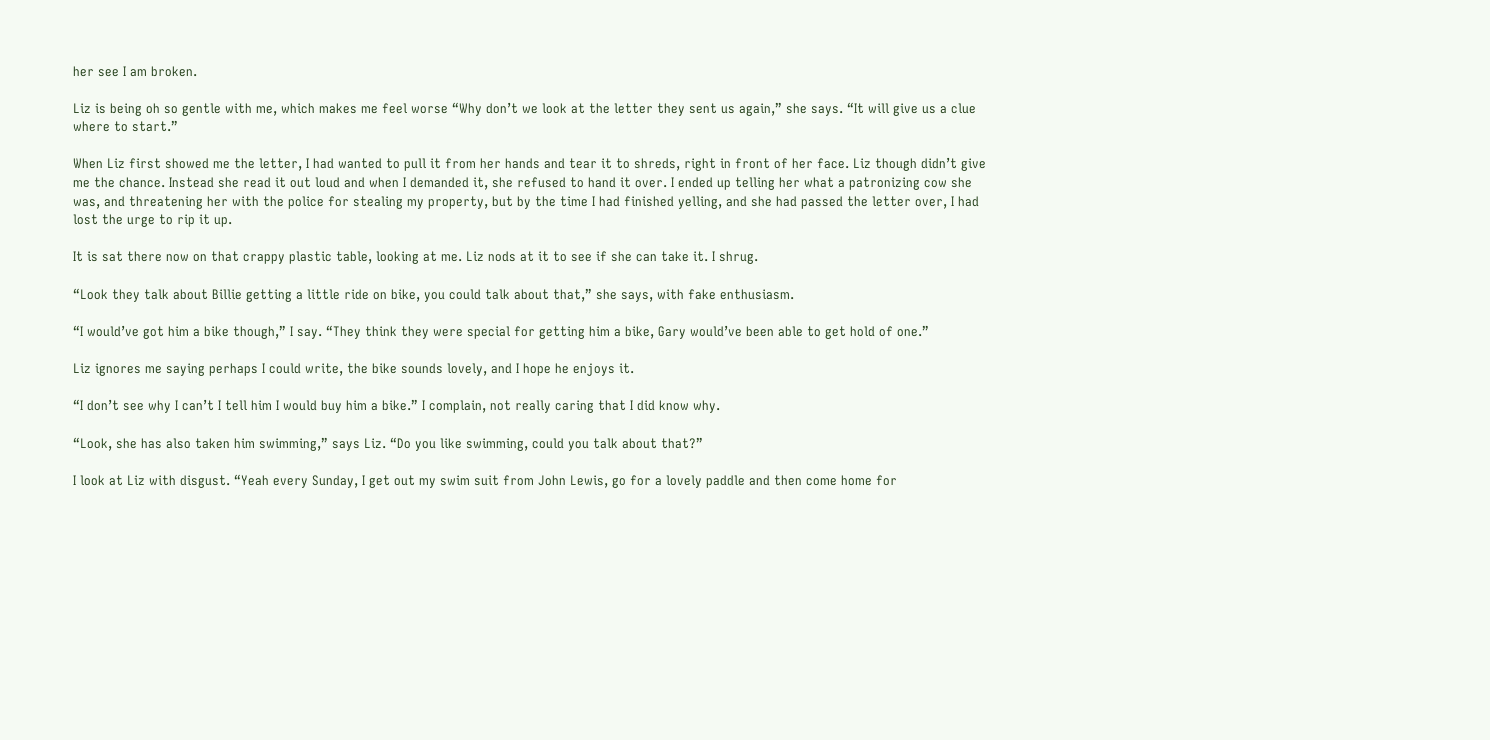her see I am broken.

Liz is being oh so gentle with me, which makes me feel worse “Why don’t we look at the letter they sent us again,” she says. “It will give us a clue where to start.”

When Liz first showed me the letter, I had wanted to pull it from her hands and tear it to shreds, right in front of her face. Liz though didn’t give me the chance. Instead she read it out loud and when I demanded it, she refused to hand it over. I ended up telling her what a patronizing cow she was, and threatening her with the police for stealing my property, but by the time I had finished yelling, and she had passed the letter over, I had lost the urge to rip it up.

It is sat there now on that crappy plastic table, looking at me. Liz nods at it to see if she can take it. I shrug.

“Look they talk about Billie getting a little ride on bike, you could talk about that,” she says, with fake enthusiasm.

“I would’ve got him a bike though,” I say. “They think they were special for getting him a bike, Gary would’ve been able to get hold of one.”

Liz ignores me saying perhaps I could write, the bike sounds lovely, and I hope he enjoys it.

“I don’t see why I can’t I tell him I would buy him a bike.” I complain, not really caring that I did know why.

“Look, she has also taken him swimming,” says Liz. “Do you like swimming, could you talk about that?”

I look at Liz with disgust. “Yeah every Sunday, I get out my swim suit from John Lewis, go for a lovely paddle and then come home for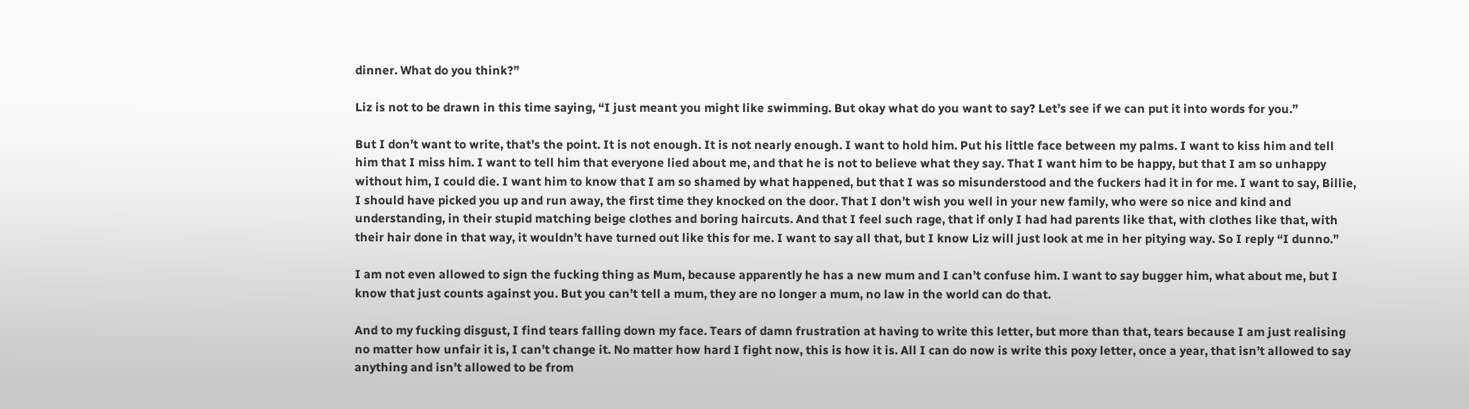dinner. What do you think?”

Liz is not to be drawn in this time saying, “I just meant you might like swimming. But okay what do you want to say? Let’s see if we can put it into words for you.”

But I don’t want to write, that’s the point. It is not enough. It is not nearly enough. I want to hold him. Put his little face between my palms. I want to kiss him and tell him that I miss him. I want to tell him that everyone lied about me, and that he is not to believe what they say. That I want him to be happy, but that I am so unhappy without him, I could die. I want him to know that I am so shamed by what happened, but that I was so misunderstood and the fuckers had it in for me. I want to say, Billie, I should have picked you up and run away, the first time they knocked on the door. That I don’t wish you well in your new family, who were so nice and kind and understanding, in their stupid matching beige clothes and boring haircuts. And that I feel such rage, that if only I had had parents like that, with clothes like that, with their hair done in that way, it wouldn’t have turned out like this for me. I want to say all that, but I know Liz will just look at me in her pitying way. So I reply “I dunno.”

I am not even allowed to sign the fucking thing as Mum, because apparently he has a new mum and I can’t confuse him. I want to say bugger him, what about me, but I know that just counts against you. But you can’t tell a mum, they are no longer a mum, no law in the world can do that.

And to my fucking disgust, I find tears falling down my face. Tears of damn frustration at having to write this letter, but more than that, tears because I am just realising no matter how unfair it is, I can’t change it. No matter how hard I fight now, this is how it is. All I can do now is write this poxy letter, once a year, that isn’t allowed to say anything and isn’t allowed to be from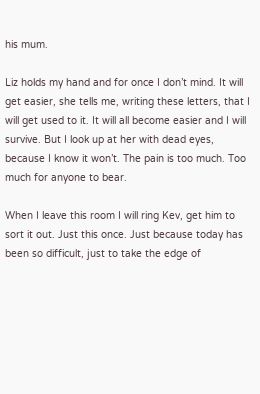his mum.

Liz holds my hand and for once I don’t mind. It will get easier, she tells me, writing these letters, that I will get used to it. It will all become easier and I will survive. But I look up at her with dead eyes, because I know it won’t. The pain is too much. Too much for anyone to bear.

When I leave this room I will ring Kev, get him to sort it out. Just this once. Just because today has been so difficult, just to take the edge of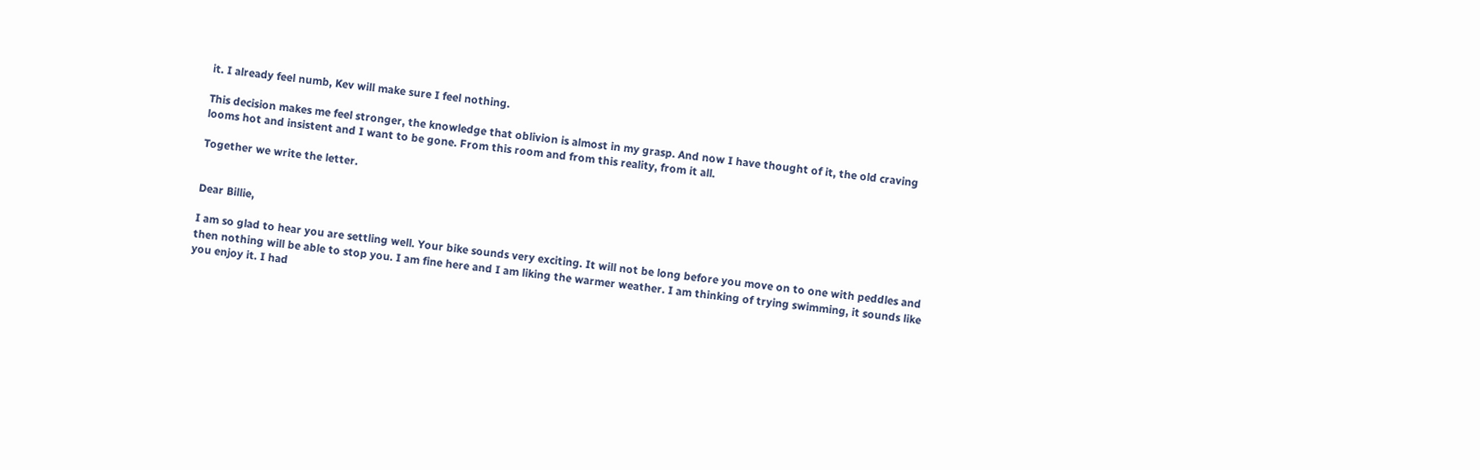it. I already feel numb, Kev will make sure I feel nothing.

This decision makes me feel stronger, the knowledge that oblivion is almost in my grasp. And now I have thought of it, the old craving looms hot and insistent and I want to be gone. From this room and from this reality, from it all.

Together we write the letter.


Dear Billie,

I am so glad to hear you are settling well. Your bike sounds very exciting. It will not be long before you move on to one with peddles and then nothing will be able to stop you. I am fine here and I am liking the warmer weather. I am thinking of trying swimming, it sounds like you enjoy it. I had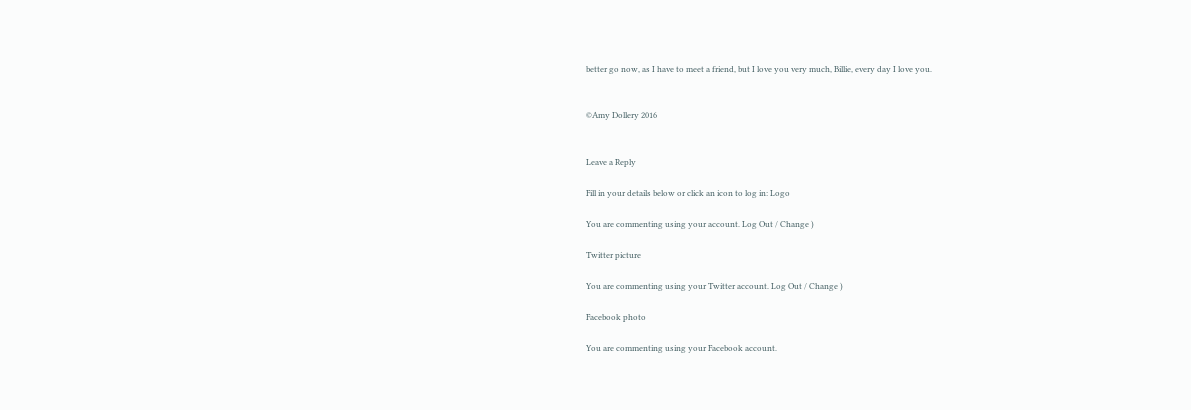better go now, as I have to meet a friend, but I love you very much, Billie, every day I love you.


©Amy Dollery 2016


Leave a Reply

Fill in your details below or click an icon to log in: Logo

You are commenting using your account. Log Out / Change )

Twitter picture

You are commenting using your Twitter account. Log Out / Change )

Facebook photo

You are commenting using your Facebook account.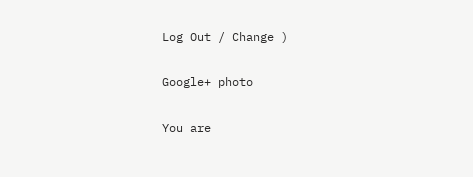Log Out / Change )

Google+ photo

You are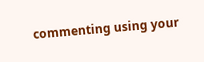commenting using your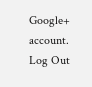Google+ account. Log Out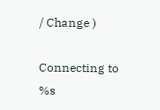/ Change )

Connecting to %s